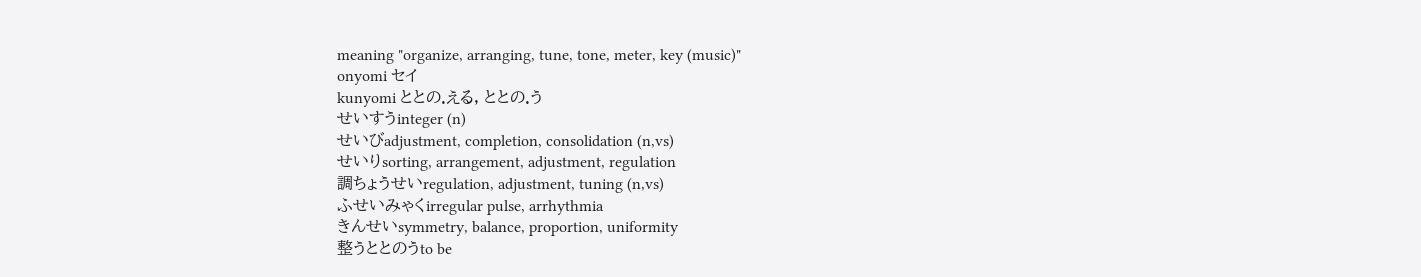meaning "organize, arranging, tune, tone, meter, key (music)"
onyomi セイ
kunyomi ととの.える, ととの.う
せいすうinteger (n)
せいびadjustment, completion, consolidation (n,vs)
せいりsorting, arrangement, adjustment, regulation
調ちょうせいregulation, adjustment, tuning (n,vs)
ふせいみゃくirregular pulse, arrhythmia
きんせいsymmetry, balance, proportion, uniformity
整うととのうto be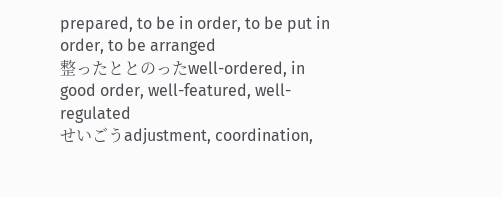prepared, to be in order, to be put in order, to be arranged
整ったととのったwell-ordered, in good order, well-featured, well-regulated
せいごうadjustment, coordination,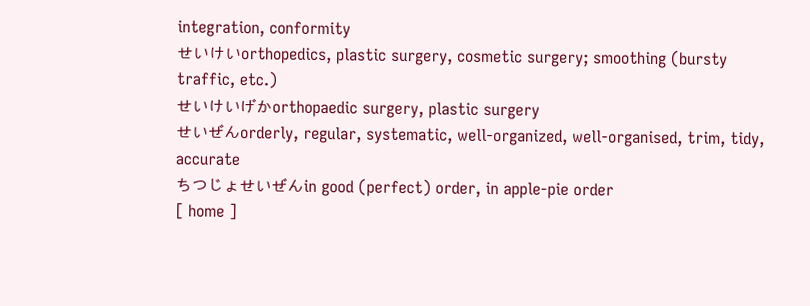integration, conformity
せいけいorthopedics, plastic surgery, cosmetic surgery; smoothing (bursty traffic, etc.)
せいけいげかorthopaedic surgery, plastic surgery
せいぜんorderly, regular, systematic, well-organized, well-organised, trim, tidy, accurate
ちつじょせいぜんin good (perfect) order, in apple-pie order
[ home ]